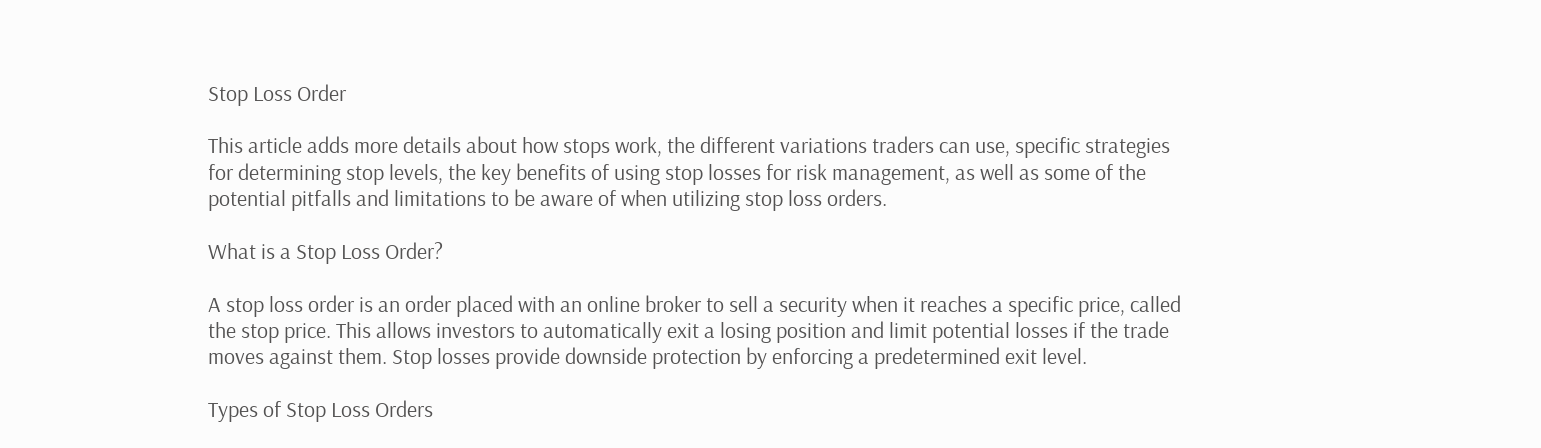Stop Loss Order

This article adds more details about how stops work, the different variations traders can use, specific strategies for determining stop levels, the key benefits of using stop losses for risk management, as well as some of the potential pitfalls and limitations to be aware of when utilizing stop loss orders.

What is a Stop Loss Order?

A stop loss order is an order placed with an online broker to sell a security when it reaches a specific price, called the stop price. This allows investors to automatically exit a losing position and limit potential losses if the trade moves against them. Stop losses provide downside protection by enforcing a predetermined exit level.

Types of Stop Loss Orders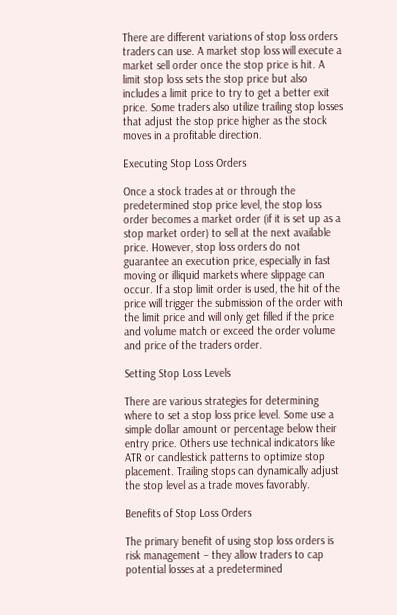There are different variations of stop loss orders traders can use. A market stop loss will execute a market sell order once the stop price is hit. A limit stop loss sets the stop price but also includes a limit price to try to get a better exit price. Some traders also utilize trailing stop losses that adjust the stop price higher as the stock moves in a profitable direction.

Executing Stop Loss Orders

Once a stock trades at or through the predetermined stop price level, the stop loss order becomes a market order (if it is set up as a stop market order) to sell at the next available price. However, stop loss orders do not guarantee an execution price, especially in fast moving or illiquid markets where slippage can occur. If a stop limit order is used, the hit of the price will trigger the submission of the order with the limit price and will only get filled if the price and volume match or exceed the order volume and price of the traders order.

Setting Stop Loss Levels

There are various strategies for determining where to set a stop loss price level. Some use a simple dollar amount or percentage below their entry price. Others use technical indicators like ATR or candlestick patterns to optimize stop placement. Trailing stops can dynamically adjust the stop level as a trade moves favorably.

Benefits of Stop Loss Orders

The primary benefit of using stop loss orders is risk management – they allow traders to cap potential losses at a predetermined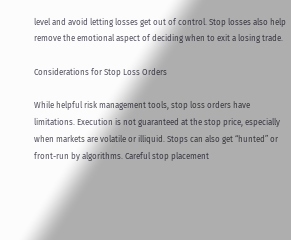level and avoid letting losses get out of control. Stop losses also help remove the emotional aspect of deciding when to exit a losing trade.

Considerations for Stop Loss Orders

While helpful risk management tools, stop loss orders have limitations. Execution is not guaranteed at the stop price, especially when markets are volatile or illiquid. Stops can also get “hunted” or front-run by algorithms. Careful stop placement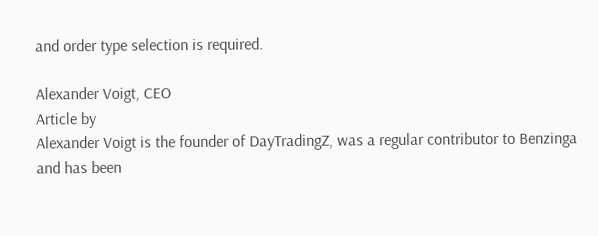and order type selection is required.

Alexander Voigt, CEO
Article by
Alexander Voigt is the founder of DayTradingZ, was a regular contributor to Benzinga and has been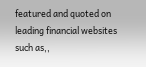featured and quoted on leading financial websites such as,,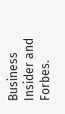Business Insider and Forbes.